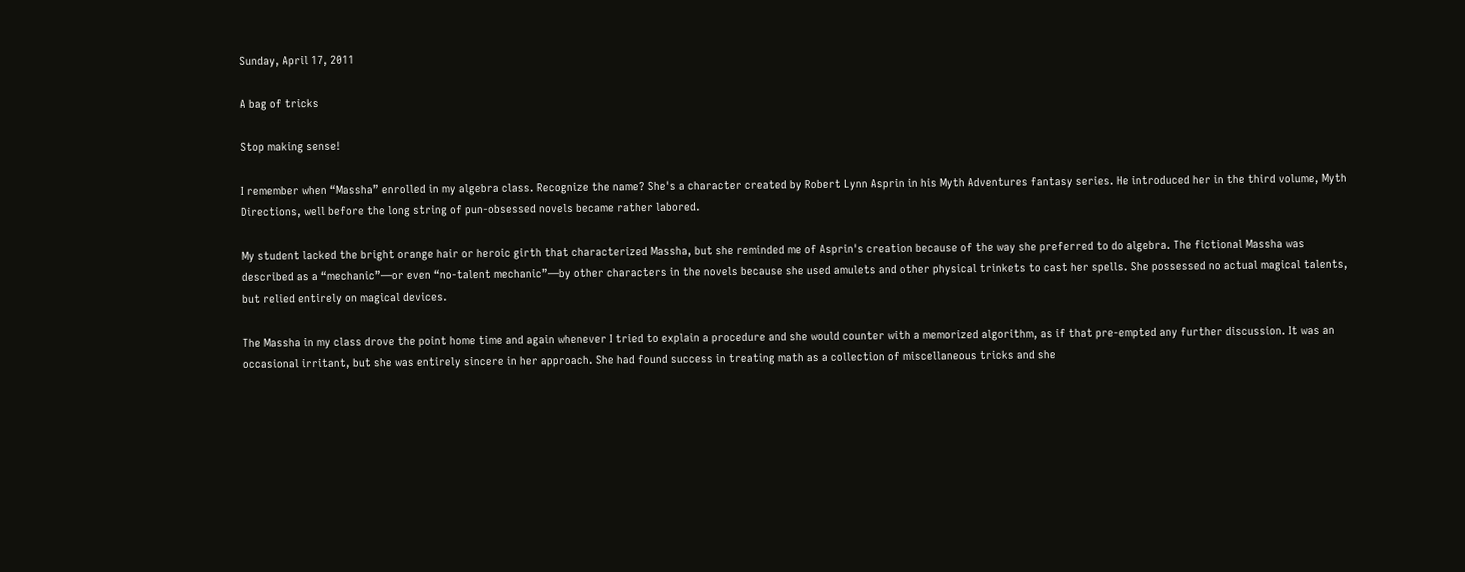Sunday, April 17, 2011

A bag of tricks

Stop making sense!

I remember when “Massha” enrolled in my algebra class. Recognize the name? She's a character created by Robert Lynn Asprin in his Myth Adventures fantasy series. He introduced her in the third volume, Myth Directions, well before the long string of pun-obsessed novels became rather labored.

My student lacked the bright orange hair or heroic girth that characterized Massha, but she reminded me of Asprin's creation because of the way she preferred to do algebra. The fictional Massha was described as a “mechanic”—or even “no-talent mechanic”—by other characters in the novels because she used amulets and other physical trinkets to cast her spells. She possessed no actual magical talents, but relied entirely on magical devices.

The Massha in my class drove the point home time and again whenever I tried to explain a procedure and she would counter with a memorized algorithm, as if that pre-empted any further discussion. It was an occasional irritant, but she was entirely sincere in her approach. She had found success in treating math as a collection of miscellaneous tricks and she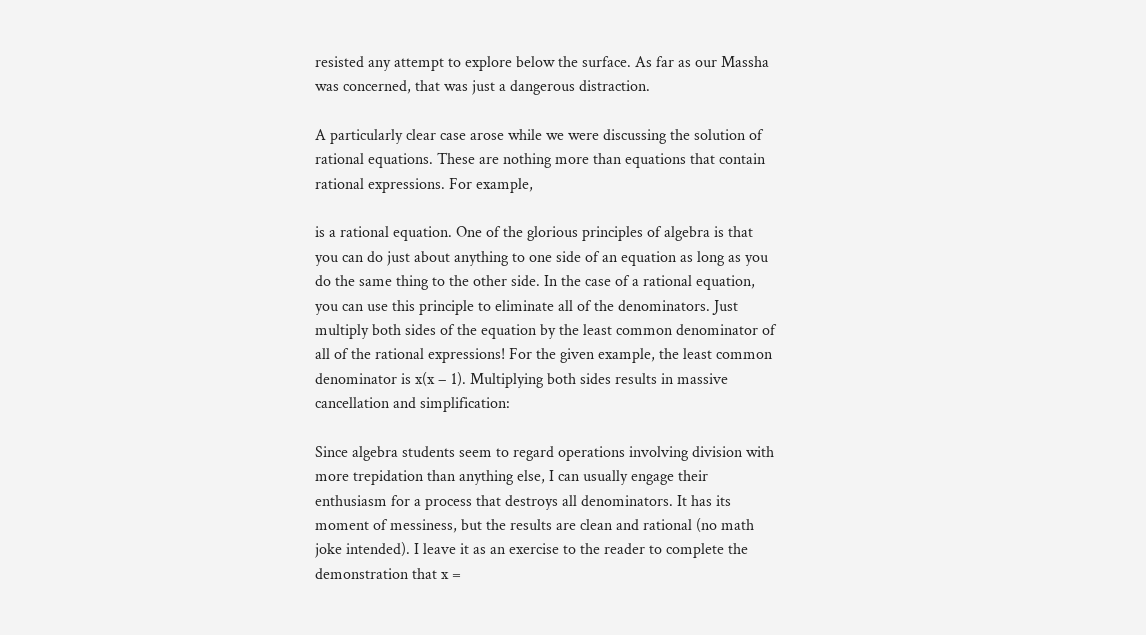resisted any attempt to explore below the surface. As far as our Massha was concerned, that was just a dangerous distraction.

A particularly clear case arose while we were discussing the solution of rational equations. These are nothing more than equations that contain rational expressions. For example,

is a rational equation. One of the glorious principles of algebra is that you can do just about anything to one side of an equation as long as you do the same thing to the other side. In the case of a rational equation, you can use this principle to eliminate all of the denominators. Just multiply both sides of the equation by the least common denominator of all of the rational expressions! For the given example, the least common denominator is x(x − 1). Multiplying both sides results in massive cancellation and simplification:

Since algebra students seem to regard operations involving division with more trepidation than anything else, I can usually engage their enthusiasm for a process that destroys all denominators. It has its moment of messiness, but the results are clean and rational (no math joke intended). I leave it as an exercise to the reader to complete the demonstration that x =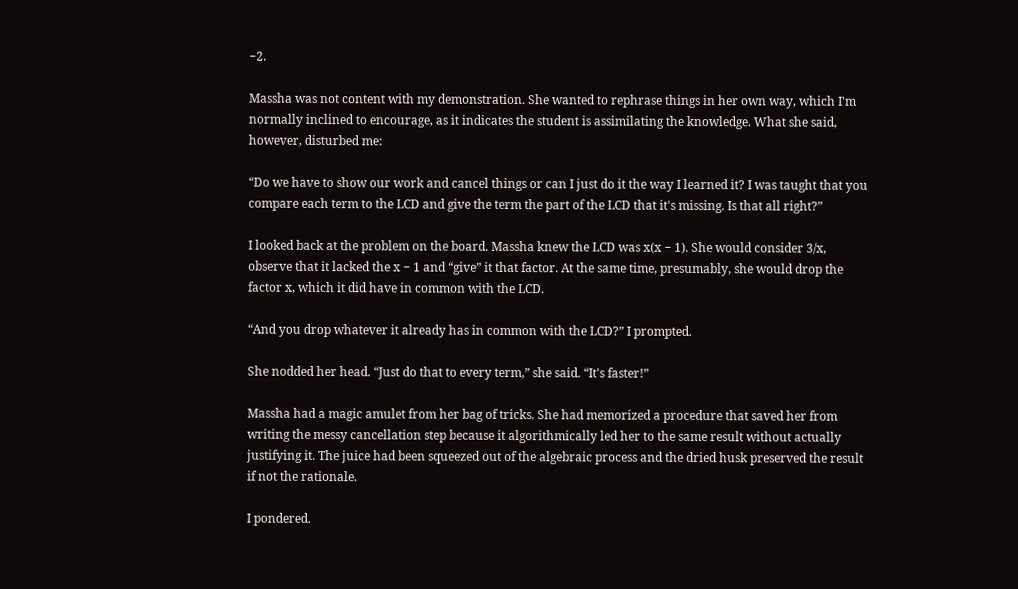−2.

Massha was not content with my demonstration. She wanted to rephrase things in her own way, which I'm normally inclined to encourage, as it indicates the student is assimilating the knowledge. What she said, however, disturbed me:

“Do we have to show our work and cancel things or can I just do it the way I learned it? I was taught that you compare each term to the LCD and give the term the part of the LCD that it's missing. Is that all right?”

I looked back at the problem on the board. Massha knew the LCD was x(x − 1). She would consider 3/x, observe that it lacked the x − 1 and “give” it that factor. At the same time, presumably, she would drop the factor x, which it did have in common with the LCD.

“And you drop whatever it already has in common with the LCD?” I prompted.

She nodded her head. “Just do that to every term,” she said. “It's faster!”

Massha had a magic amulet from her bag of tricks. She had memorized a procedure that saved her from writing the messy cancellation step because it algorithmically led her to the same result without actually justifying it. The juice had been squeezed out of the algebraic process and the dried husk preserved the result if not the rationale.

I pondered.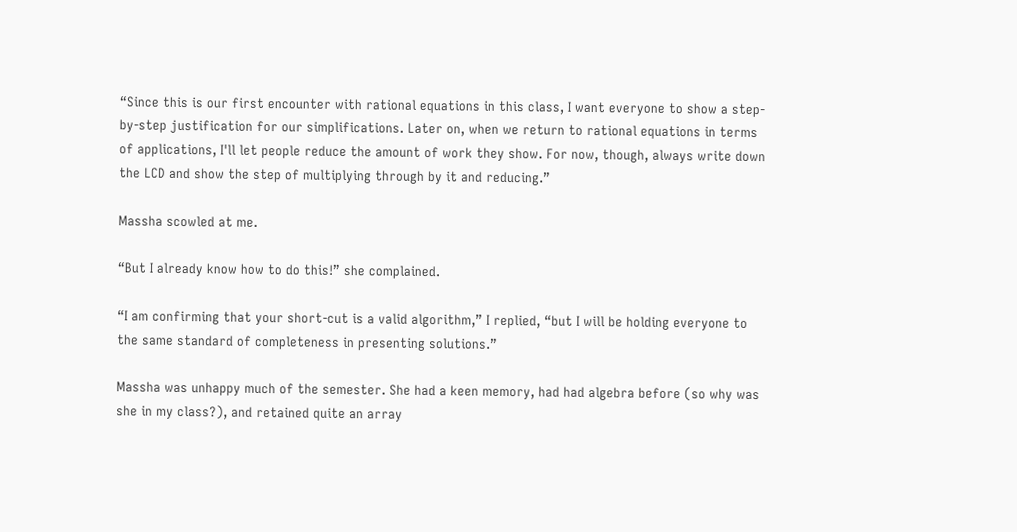“Since this is our first encounter with rational equations in this class, I want everyone to show a step-by-step justification for our simplifications. Later on, when we return to rational equations in terms of applications, I'll let people reduce the amount of work they show. For now, though, always write down the LCD and show the step of multiplying through by it and reducing.”

Massha scowled at me.

“But I already know how to do this!” she complained.

“I am confirming that your short-cut is a valid algorithm,” I replied, “but I will be holding everyone to the same standard of completeness in presenting solutions.”

Massha was unhappy much of the semester. She had a keen memory, had had algebra before (so why was she in my class?), and retained quite an array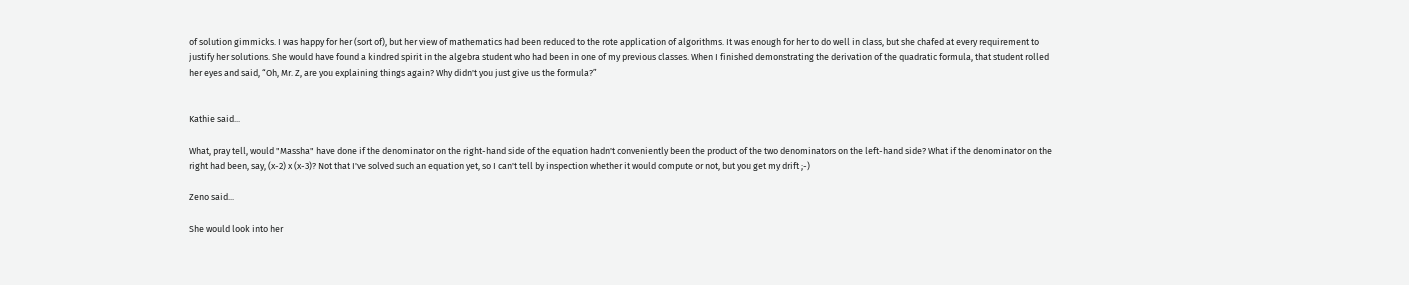of solution gimmicks. I was happy for her (sort of), but her view of mathematics had been reduced to the rote application of algorithms. It was enough for her to do well in class, but she chafed at every requirement to justify her solutions. She would have found a kindred spirit in the algebra student who had been in one of my previous classes. When I finished demonstrating the derivation of the quadratic formula, that student rolled her eyes and said, “Oh, Mr. Z, are you explaining things again? Why didn't you just give us the formula?”


Kathie said...

What, pray tell, would "Massha" have done if the denominator on the right-hand side of the equation hadn't conveniently been the product of the two denominators on the left-hand side? What if the denominator on the right had been, say, (x-2) x (x-3)? Not that I've solved such an equation yet, so I can't tell by inspection whether it would compute or not, but you get my drift ;-)

Zeno said...

She would look into her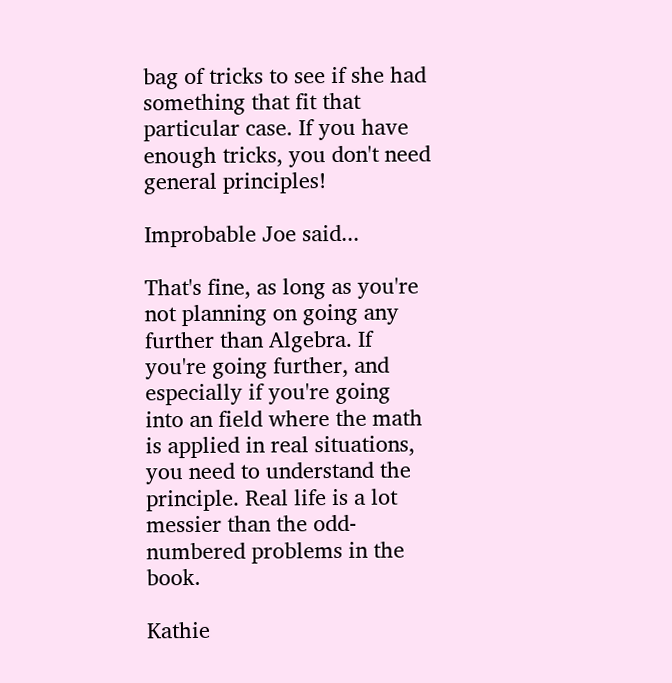bag of tricks to see if she had something that fit that particular case. If you have enough tricks, you don't need general principles!

Improbable Joe said...

That's fine, as long as you're not planning on going any further than Algebra. If you're going further, and especially if you're going into an field where the math is applied in real situations, you need to understand the principle. Real life is a lot messier than the odd-numbered problems in the book.

Kathie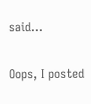said...

Oops, I posted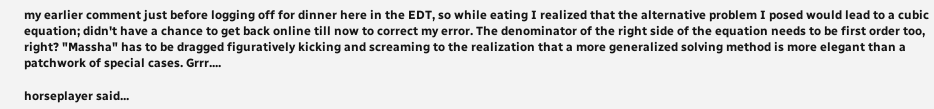my earlier comment just before logging off for dinner here in the EDT, so while eating I realized that the alternative problem I posed would lead to a cubic equation; didn't have a chance to get back online till now to correct my error. The denominator of the right side of the equation needs to be first order too, right? "Massha" has to be dragged figuratively kicking and screaming to the realization that a more generalized solving method is more elegant than a patchwork of special cases. Grrr....

horseplayer said...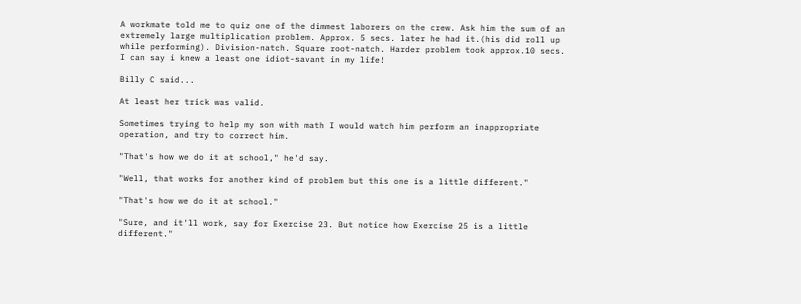A workmate told me to quiz one of the dimmest laborers on the crew. Ask him the sum of an extremely large multiplication problem. Approx. 5 secs. later he had it.(his did roll up while performing). Division-natch. Square root-natch. Harder problem took approx.10 secs. I can say i knew a least one idiot-savant in my life!

Billy C said...

At least her trick was valid.

Sometimes trying to help my son with math I would watch him perform an inappropriate operation, and try to correct him.

"That's how we do it at school," he'd say.

"Well, that works for another kind of problem but this one is a little different."

"That's how we do it at school."

"Sure, and it'll work, say for Exercise 23. But notice how Exercise 25 is a little different."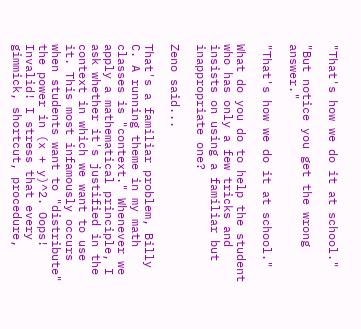"That's how we do it at school."

"But notice you get the wrong answer."

"That's how we do it at school."

What do you do to help the student who has only a few tricks and insists on using a familiar but inappropriate one?

Zeno said...

That's a familiar problem, Billy C. A running theme in my math classes is "context." Whenever we apply a mathematical principle, I ask whether it's justified in the context in which we want to use it. This most infamously occurs when students want to "distribute" the power in (x + y)^2. Oops! Invalid! I stress that every gimmick, shortcut, procedure,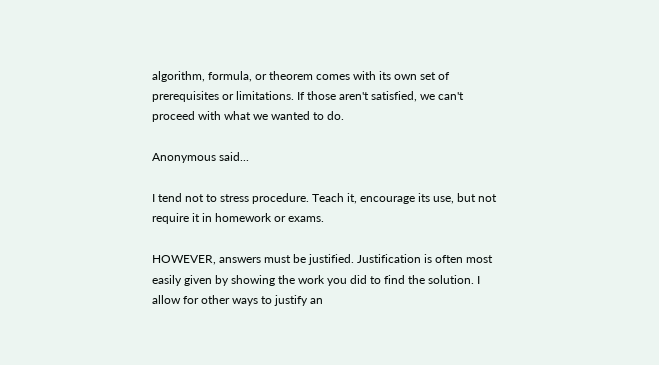algorithm, formula, or theorem comes with its own set of prerequisites or limitations. If those aren't satisfied, we can't proceed with what we wanted to do.

Anonymous said...

I tend not to stress procedure. Teach it, encourage its use, but not require it in homework or exams.

HOWEVER, answers must be justified. Justification is often most easily given by showing the work you did to find the solution. I allow for other ways to justify an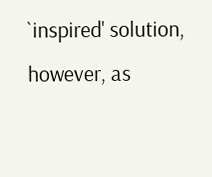`inspired' solution, however, as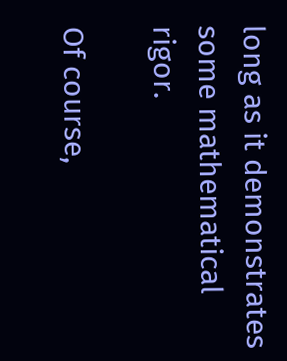long as it demonstrates some mathematical rigor.

Of course,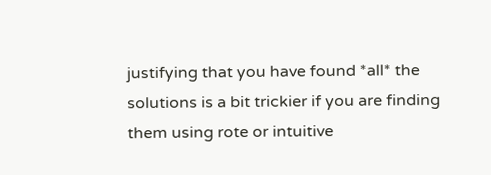justifying that you have found *all* the solutions is a bit trickier if you are finding them using rote or intuitive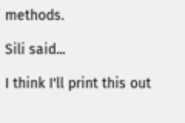methods.

Sili said...

I think I'll print this out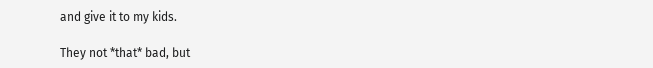and give it to my kids.

They not *that* bad, but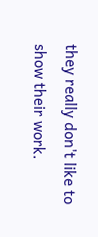they really don't like to show their work.